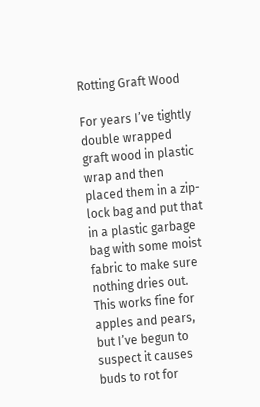Rotting Graft Wood

For years I’ve tightly double wrapped graft wood in plastic wrap and then placed them in a zip-lock bag and put that in a plastic garbage bag with some moist fabric to make sure nothing dries out. This works fine for apples and pears, but I’ve begun to suspect it causes buds to rot for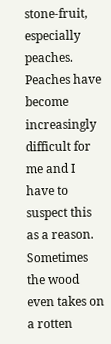stone-fruit, especially peaches. Peaches have become increasingly difficult for me and I have to suspect this as a reason. Sometimes the wood even takes on a rotten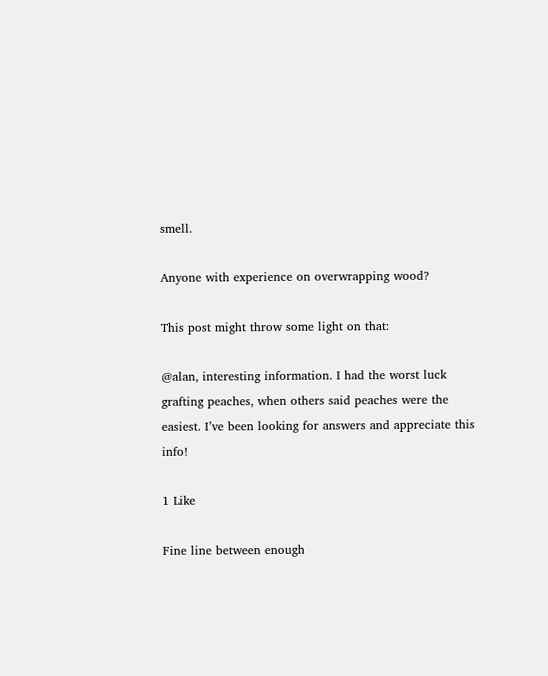smell.

Anyone with experience on overwrapping wood?

This post might throw some light on that:

@alan, interesting information. I had the worst luck grafting peaches, when others said peaches were the easiest. I’ve been looking for answers and appreciate this info!

1 Like

Fine line between enough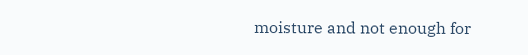moisture and not enough for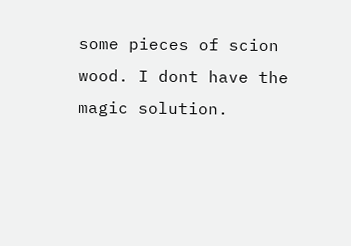some pieces of scion wood. I dont have the magic solution.